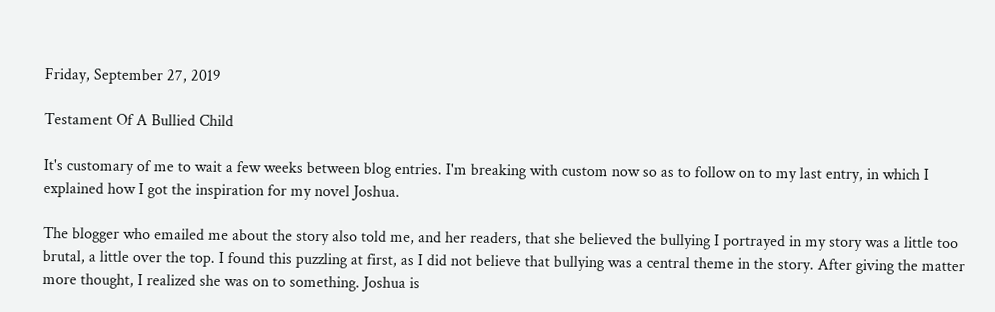Friday, September 27, 2019

Testament Of A Bullied Child

It's customary of me to wait a few weeks between blog entries. I'm breaking with custom now so as to follow on to my last entry, in which I explained how I got the inspiration for my novel Joshua.

The blogger who emailed me about the story also told me, and her readers, that she believed the bullying I portrayed in my story was a little too brutal, a little over the top. I found this puzzling at first, as I did not believe that bullying was a central theme in the story. After giving the matter more thought, I realized she was on to something. Joshua is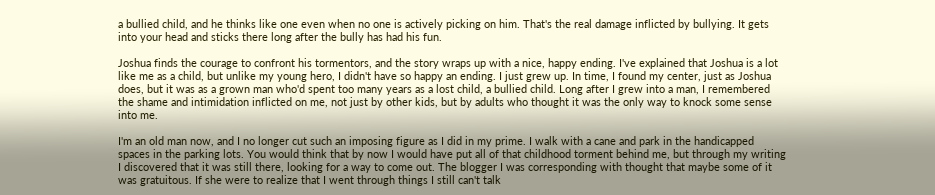a bullied child, and he thinks like one even when no one is actively picking on him. That's the real damage inflicted by bullying. It gets into your head and sticks there long after the bully has had his fun.

Joshua finds the courage to confront his tormentors, and the story wraps up with a nice, happy ending. I've explained that Joshua is a lot like me as a child, but unlike my young hero, I didn't have so happy an ending. I just grew up. In time, I found my center, just as Joshua does, but it was as a grown man who'd spent too many years as a lost child, a bullied child. Long after I grew into a man, I remembered the shame and intimidation inflicted on me, not just by other kids, but by adults who thought it was the only way to knock some sense into me.

I'm an old man now, and I no longer cut such an imposing figure as I did in my prime. I walk with a cane and park in the handicapped spaces in the parking lots. You would think that by now I would have put all of that childhood torment behind me, but through my writing I discovered that it was still there, looking for a way to come out. The blogger I was corresponding with thought that maybe some of it was gratuitous. If she were to realize that I went through things I still can't talk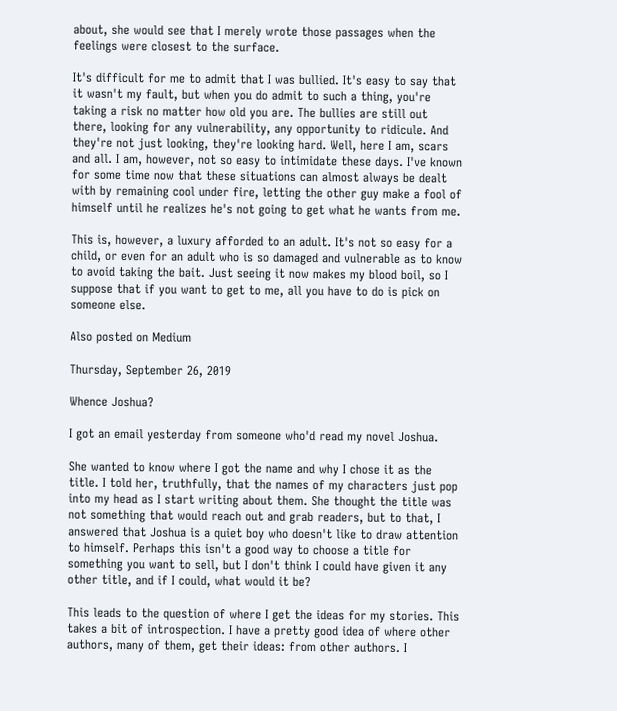about, she would see that I merely wrote those passages when the feelings were closest to the surface.

It's difficult for me to admit that I was bullied. It's easy to say that it wasn't my fault, but when you do admit to such a thing, you're taking a risk no matter how old you are. The bullies are still out there, looking for any vulnerability, any opportunity to ridicule. And they're not just looking, they're looking hard. Well, here I am, scars and all. I am, however, not so easy to intimidate these days. I've known for some time now that these situations can almost always be dealt with by remaining cool under fire, letting the other guy make a fool of himself until he realizes he's not going to get what he wants from me.

This is, however, a luxury afforded to an adult. It's not so easy for a child, or even for an adult who is so damaged and vulnerable as to know to avoid taking the bait. Just seeing it now makes my blood boil, so I suppose that if you want to get to me, all you have to do is pick on someone else.

Also posted on Medium

Thursday, September 26, 2019

Whence Joshua?

I got an email yesterday from someone who'd read my novel Joshua.

She wanted to know where I got the name and why I chose it as the title. I told her, truthfully, that the names of my characters just pop into my head as I start writing about them. She thought the title was not something that would reach out and grab readers, but to that, I answered that Joshua is a quiet boy who doesn't like to draw attention to himself. Perhaps this isn't a good way to choose a title for something you want to sell, but I don't think I could have given it any other title, and if I could, what would it be?

This leads to the question of where I get the ideas for my stories. This takes a bit of introspection. I have a pretty good idea of where other authors, many of them, get their ideas: from other authors. I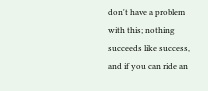don't have a problem with this; nothing succeeds like success, and if you can ride an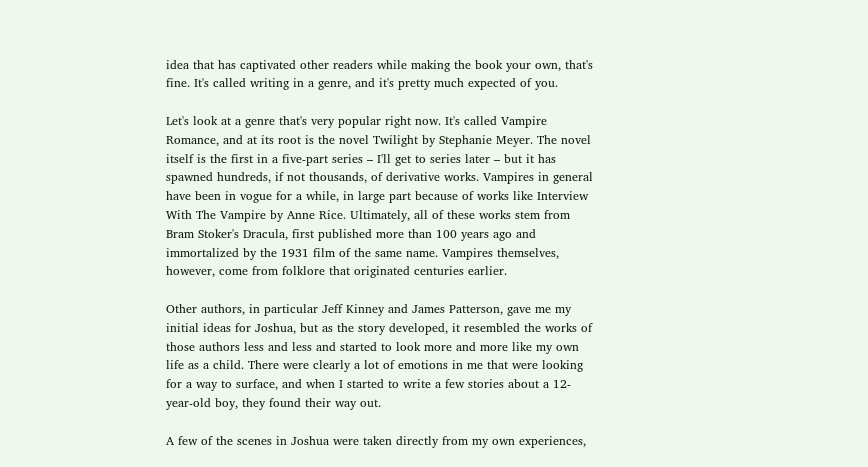idea that has captivated other readers while making the book your own, that's fine. It's called writing in a genre, and it's pretty much expected of you.

Let's look at a genre that's very popular right now. It's called Vampire Romance, and at its root is the novel Twilight by Stephanie Meyer. The novel itself is the first in a five-part series – I'll get to series later – but it has spawned hundreds, if not thousands, of derivative works. Vampires in general have been in vogue for a while, in large part because of works like Interview With The Vampire by Anne Rice. Ultimately, all of these works stem from Bram Stoker's Dracula, first published more than 100 years ago and immortalized by the 1931 film of the same name. Vampires themselves, however, come from folklore that originated centuries earlier.

Other authors, in particular Jeff Kinney and James Patterson, gave me my initial ideas for Joshua, but as the story developed, it resembled the works of those authors less and less and started to look more and more like my own life as a child. There were clearly a lot of emotions in me that were looking for a way to surface, and when I started to write a few stories about a 12-year-old boy, they found their way out.

A few of the scenes in Joshua were taken directly from my own experiences,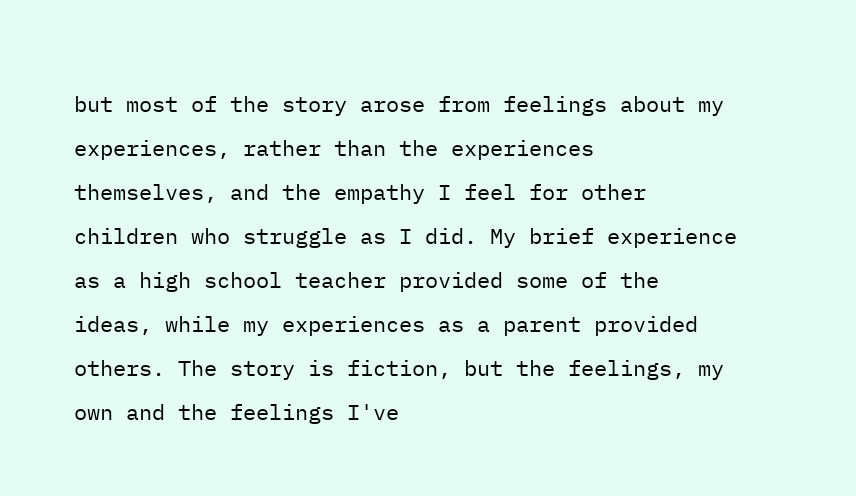but most of the story arose from feelings about my experiences, rather than the experiences themselves, and the empathy I feel for other children who struggle as I did. My brief experience as a high school teacher provided some of the ideas, while my experiences as a parent provided others. The story is fiction, but the feelings, my own and the feelings I've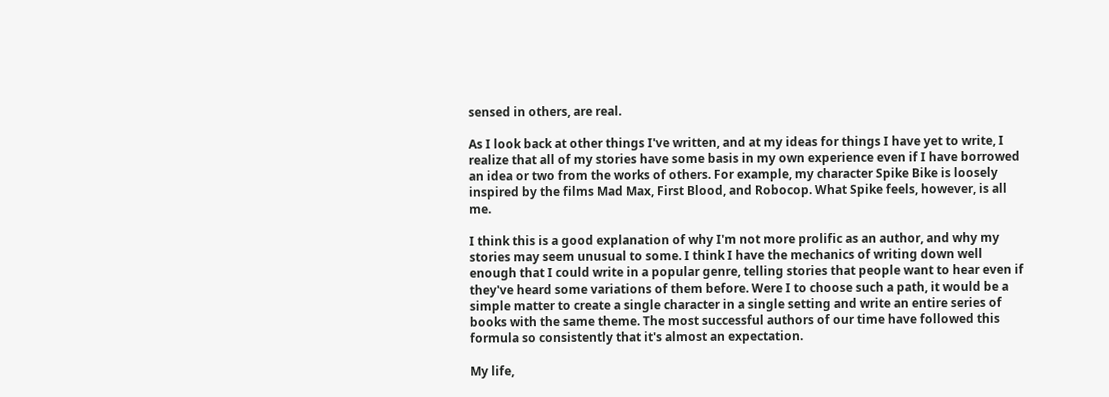sensed in others, are real.

As I look back at other things I've written, and at my ideas for things I have yet to write, I realize that all of my stories have some basis in my own experience even if I have borrowed an idea or two from the works of others. For example, my character Spike Bike is loosely inspired by the films Mad Max, First Blood, and Robocop. What Spike feels, however, is all me.

I think this is a good explanation of why I'm not more prolific as an author, and why my stories may seem unusual to some. I think I have the mechanics of writing down well enough that I could write in a popular genre, telling stories that people want to hear even if they've heard some variations of them before. Were I to choose such a path, it would be a simple matter to create a single character in a single setting and write an entire series of books with the same theme. The most successful authors of our time have followed this formula so consistently that it's almost an expectation.

My life,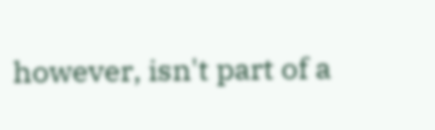however, isn't part of a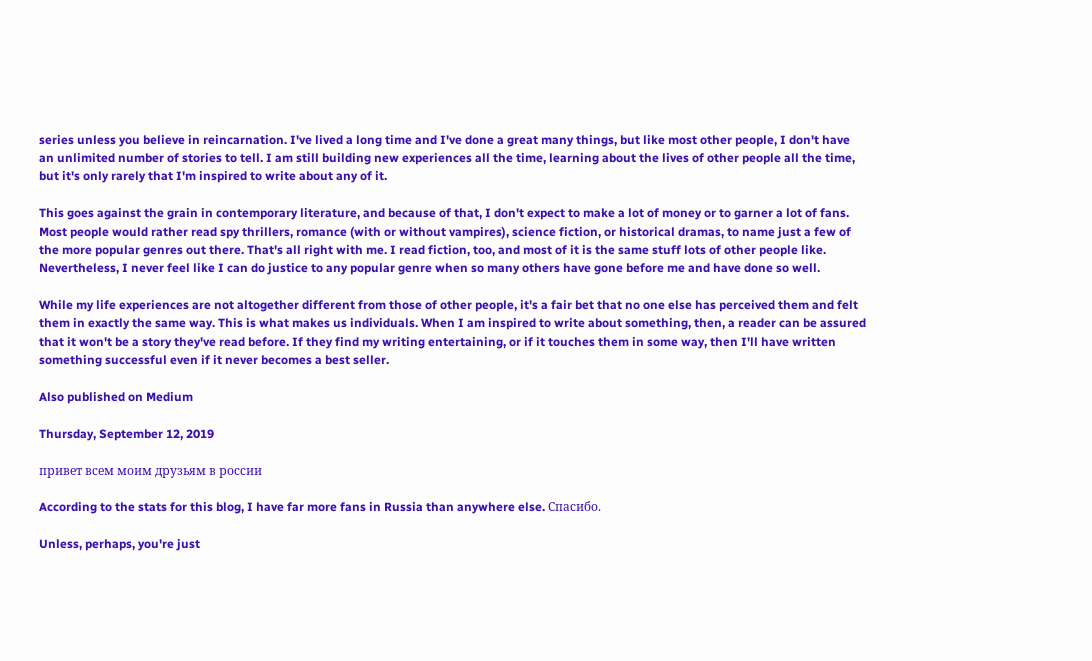series unless you believe in reincarnation. I've lived a long time and I've done a great many things, but like most other people, I don't have an unlimited number of stories to tell. I am still building new experiences all the time, learning about the lives of other people all the time, but it's only rarely that I'm inspired to write about any of it.

This goes against the grain in contemporary literature, and because of that, I don't expect to make a lot of money or to garner a lot of fans. Most people would rather read spy thrillers, romance (with or without vampires), science fiction, or historical dramas, to name just a few of the more popular genres out there. That's all right with me. I read fiction, too, and most of it is the same stuff lots of other people like. Nevertheless, I never feel like I can do justice to any popular genre when so many others have gone before me and have done so well.

While my life experiences are not altogether different from those of other people, it's a fair bet that no one else has perceived them and felt them in exactly the same way. This is what makes us individuals. When I am inspired to write about something, then, a reader can be assured that it won't be a story they've read before. If they find my writing entertaining, or if it touches them in some way, then I'll have written something successful even if it never becomes a best seller.

Also published on Medium

Thursday, September 12, 2019

привет всем моим друзьям в россии

According to the stats for this blog, I have far more fans in Russia than anywhere else. Спасибо.

Unless, perhaps, you're just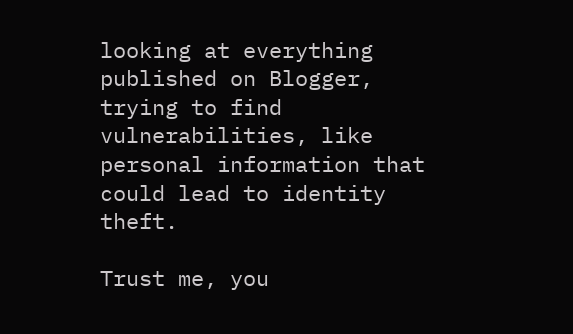looking at everything published on Blogger, trying to find vulnerabilities, like personal information that could lead to identity theft.

Trust me, you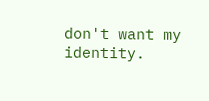don't want my identity.